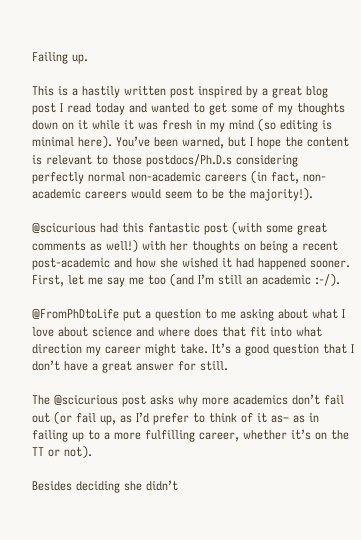Failing up.

This is a hastily written post inspired by a great blog post I read today and wanted to get some of my thoughts down on it while it was fresh in my mind (so editing is minimal here). You’ve been warned, but I hope the content is relevant to those postdocs/Ph.D.s considering  perfectly normal non-academic careers (in fact, non-academic careers would seem to be the majority!).

@scicurious had this fantastic post (with some great comments as well!) with her thoughts on being a recent post-academic and how she wished it had happened sooner. First, let me say me too (and I’m still an academic :-/).

@FromPhDtoLife put a question to me asking about what I love about science and where does that fit into what direction my career might take. It’s a good question that I don’t have a great answer for still.

The @scicurious post asks why more academics don’t fail out (or fail up, as I’d prefer to think of it as– as in failing up to a more fulfilling career, whether it’s on the TT or not).

Besides deciding she didn’t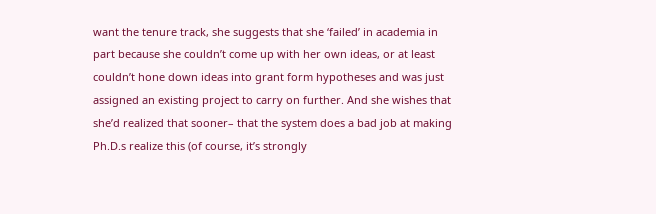want the tenure track, she suggests that she ‘failed’ in academia in part because she couldn’t come up with her own ideas, or at least couldn’t hone down ideas into grant form hypotheses and was just assigned an existing project to carry on further. And she wishes that she’d realized that sooner– that the system does a bad job at making Ph.D.s realize this (of course, it’s strongly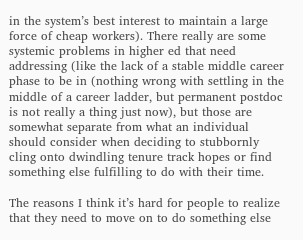in the system’s best interest to maintain a large force of cheap workers). There really are some systemic problems in higher ed that need addressing (like the lack of a stable middle career phase to be in (nothing wrong with settling in the middle of a career ladder, but permanent postdoc is not really a thing just now), but those are somewhat separate from what an individual should consider when deciding to stubbornly cling onto dwindling tenure track hopes or find something else fulfilling to do with their time.

The reasons I think it’s hard for people to realize that they need to move on to do something else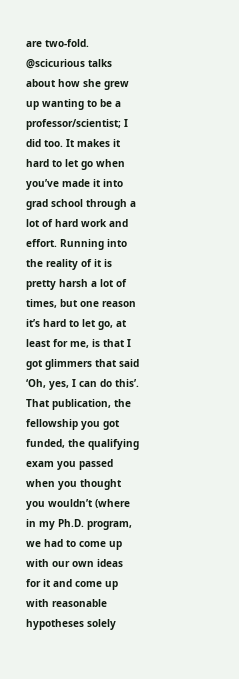are two-fold. @scicurious talks about how she grew up wanting to be a professor/scientist; I did too. It makes it hard to let go when you’ve made it into grad school through a lot of hard work and effort. Running into the reality of it is pretty harsh a lot of times, but one reason it’s hard to let go, at least for me, is that I got glimmers that said ‘Oh, yes, I can do this’. That publication, the fellowship you got funded, the qualifying exam you passed when you thought you wouldn’t (where in my Ph.D. program, we had to come up with our own ideas for it and come up with reasonable hypotheses solely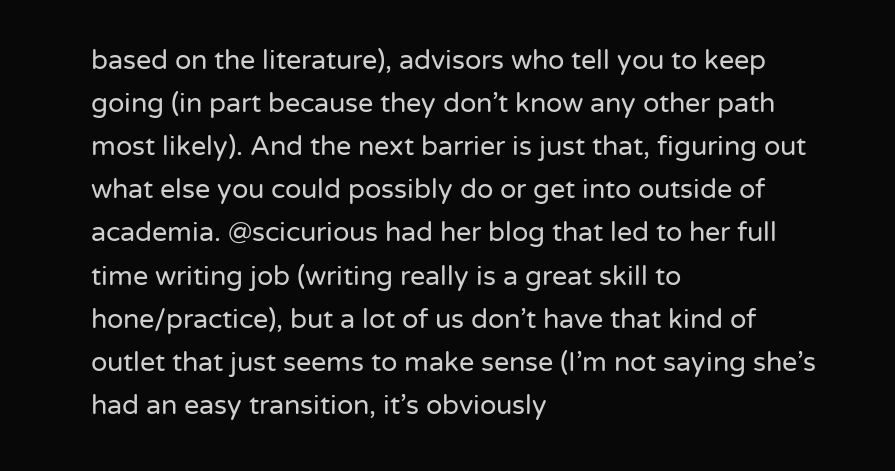based on the literature), advisors who tell you to keep going (in part because they don’t know any other path most likely). And the next barrier is just that, figuring out what else you could possibly do or get into outside of academia. @scicurious had her blog that led to her full time writing job (writing really is a great skill to hone/practice), but a lot of us don’t have that kind of outlet that just seems to make sense (I’m not saying she’s had an easy transition, it’s obviously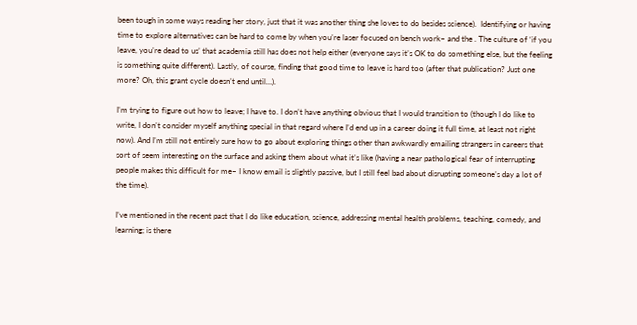been tough in some ways reading her story, just that it was another thing she loves to do besides science).  Identifying or having time to explore alternatives can be hard to come by when you’re laser focused on bench work– and the . The culture of ‘if you leave, you’re dead to us’ that academia still has does not help either (everyone says it’s OK to do something else, but the feeling is something quite different). Lastly, of course, finding that good time to leave is hard too (after that publication? Just one more? Oh, this grant cycle doesn’t end until…).

I’m trying to figure out how to leave; I have to. I don’t have anything obvious that I would transition to (though I do like to write, I don’t consider myself anything special in that regard where I’d end up in a career doing it full time, at least not right now). And I’m still not entirely sure how to go about exploring things other than awkwardly emailing strangers in careers that sort of seem interesting on the surface and asking them about what it’s like (having a near pathological fear of interrupting people makes this difficult for me– I know email is slightly passive, but I still feel bad about disrupting someone’s day a lot of the time).

I’ve mentioned in the recent past that I do like education, science, addressing mental health problems, teaching, comedy, and learning; is there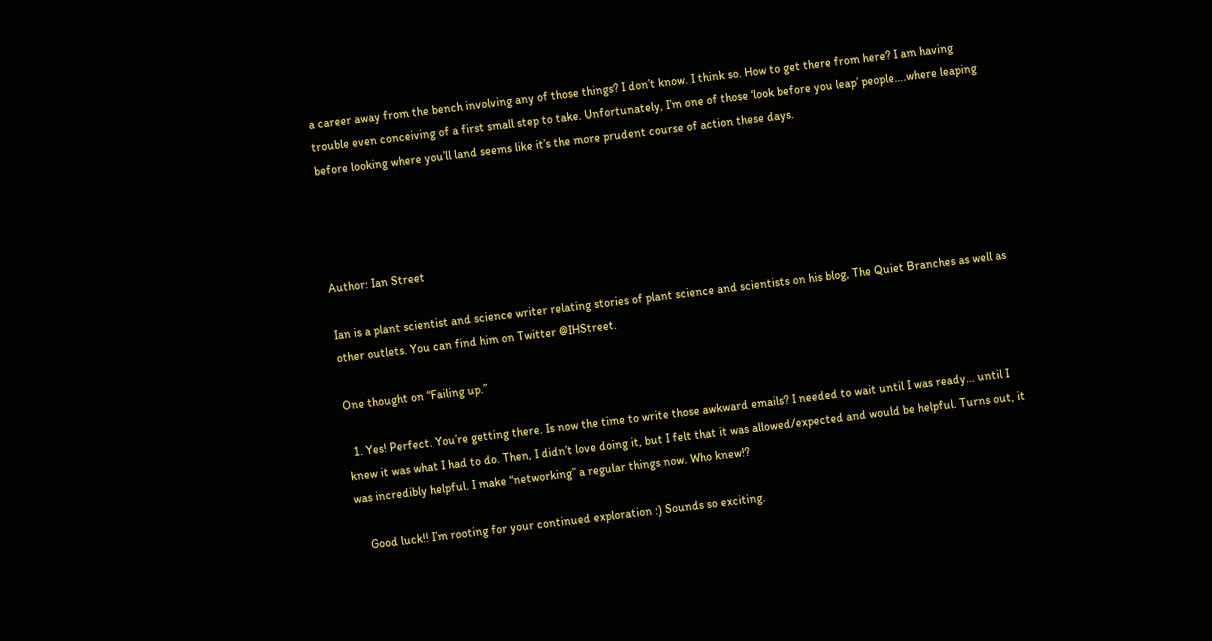a career away from the bench involving any of those things? I don’t know. I think so. How to get there from here? I am having trouble even conceiving of a first small step to take. Unfortunately, I’m one of those ‘look before you leap’ people….where leaping before looking where you’ll land seems like it’s the more prudent course of action these days.




Author: Ian Street

Ian is a plant scientist and science writer relating stories of plant science and scientists on his blog, The Quiet Branches as well as other outlets. You can find him on Twitter @IHStreet.

One thought on “Failing up.”

  1. Yes! Perfect. You’re getting there. Is now the time to write those awkward emails? I needed to wait until I was ready… until I knew it was what I had to do. Then, I didn’t love doing it, but I felt that it was allowed/expected and would be helpful. Turns out, it was incredibly helpful. I make “networking” a regular things now. Who knew!?

    Good luck!! I’m rooting for your continued exploration :) Sounds so exciting.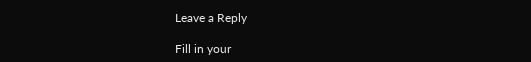Leave a Reply

Fill in your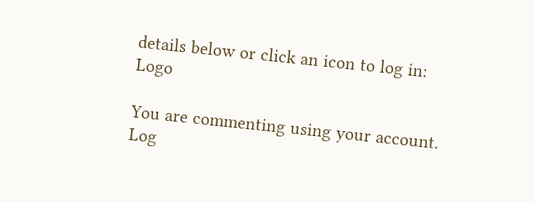details below or click an icon to log in: Logo

You are commenting using your account. Log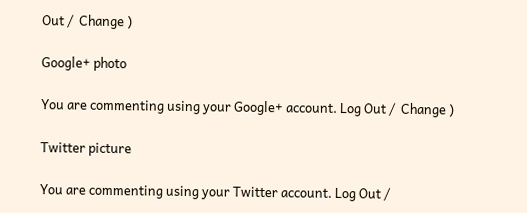Out /  Change )

Google+ photo

You are commenting using your Google+ account. Log Out /  Change )

Twitter picture

You are commenting using your Twitter account. Log Out /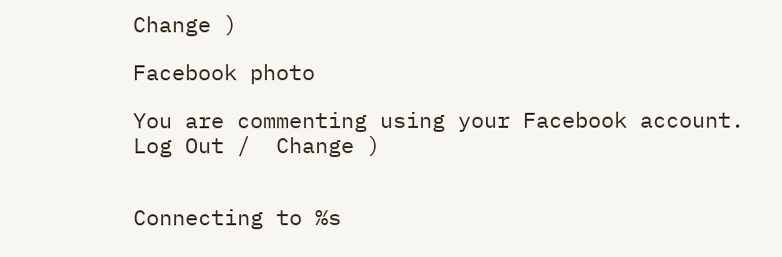Change )

Facebook photo

You are commenting using your Facebook account. Log Out /  Change )


Connecting to %s